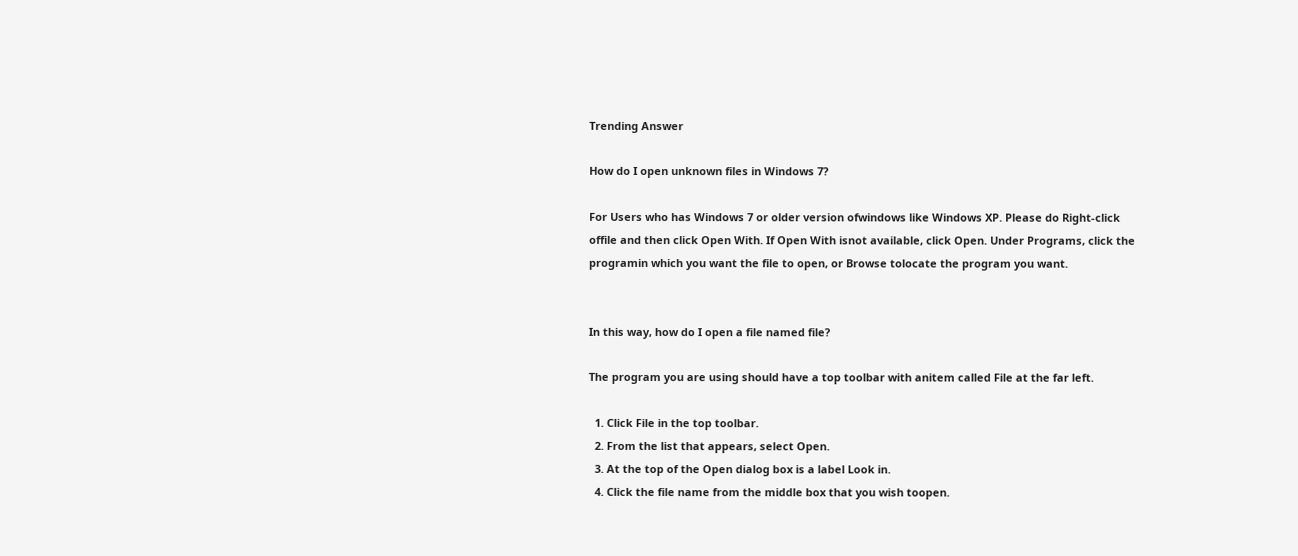Trending Answer

How do I open unknown files in Windows 7?

For Users who has Windows 7 or older version ofwindows like Windows XP. Please do Right-click offile and then click Open With. If Open With isnot available, click Open. Under Programs, click the programin which you want the file to open, or Browse tolocate the program you want.


In this way, how do I open a file named file?

The program you are using should have a top toolbar with anitem called File at the far left.

  1. Click File in the top toolbar.
  2. From the list that appears, select Open.
  3. At the top of the Open dialog box is a label Look in.
  4. Click the file name from the middle box that you wish toopen.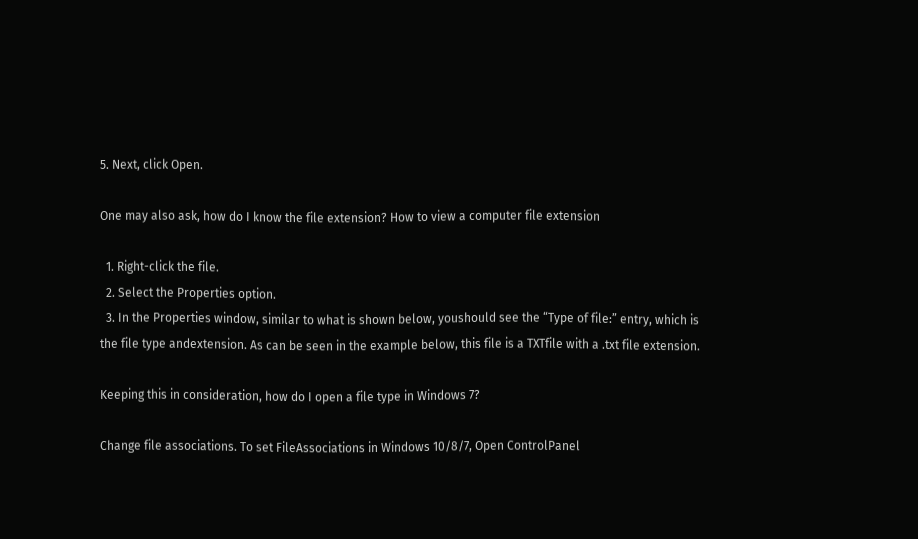5. Next, click Open.

One may also ask, how do I know the file extension? How to view a computer file extension

  1. Right-click the file.
  2. Select the Properties option.
  3. In the Properties window, similar to what is shown below, youshould see the “Type of file:” entry, which is the file type andextension. As can be seen in the example below, this file is a TXTfile with a .txt file extension.

Keeping this in consideration, how do I open a file type in Windows 7?

Change file associations. To set FileAssociations in Windows 10/8/7, Open ControlPanel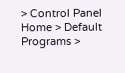> Control Panel Home > Default Programs >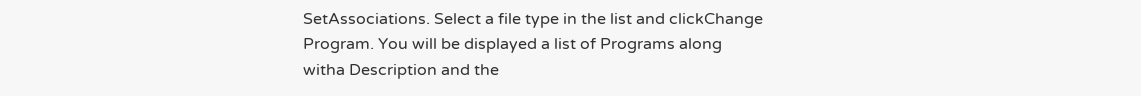SetAssociations. Select a file type in the list and clickChange Program. You will be displayed a list of Programs along witha Description and the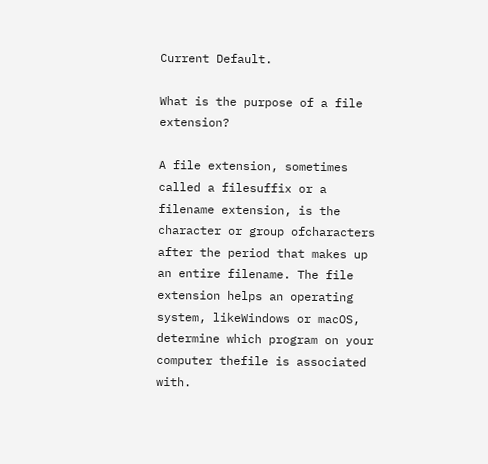Current Default.

What is the purpose of a file extension?

A file extension, sometimes called a filesuffix or a filename extension, is the character or group ofcharacters after the period that makes up an entire filename. The file extension helps an operating system, likeWindows or macOS, determine which program on your computer thefile is associated with.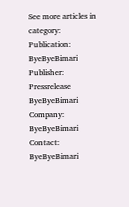See more articles in category:
Publication: ByeByeBimari
Publisher: Pressrelease ByeByeBimari
Company: ByeByeBimari
Contact: ByeByeBimari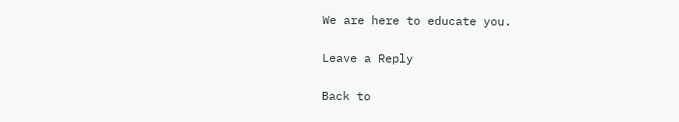We are here to educate you.

Leave a Reply

Back to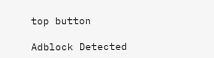top button

Adblock Detected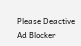Please Deactive Ad Blocker